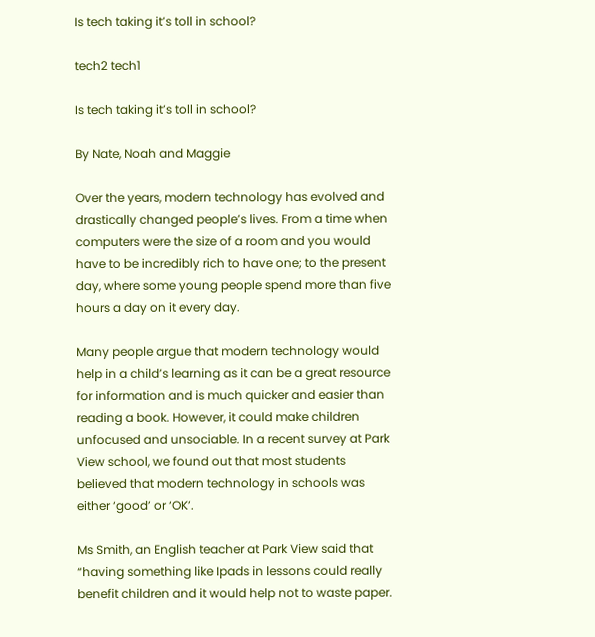Is tech taking it’s toll in school?

tech2 tech1

Is tech taking it’s toll in school?

By Nate, Noah and Maggie

Over the years, modern technology has evolved and drastically changed people’s lives. From a time when computers were the size of a room and you would have to be incredibly rich to have one; to the present day, where some young people spend more than five hours a day on it every day.

Many people argue that modern technology would help in a child’s learning as it can be a great resource for information and is much quicker and easier than reading a book. However, it could make children unfocused and unsociable. In a recent survey at Park View school, we found out that most students believed that modern technology in schools was either ‘good’ or ‘OK’.

Ms Smith, an English teacher at Park View said that “having something like Ipads in lessons could really benefit children and it would help not to waste paper.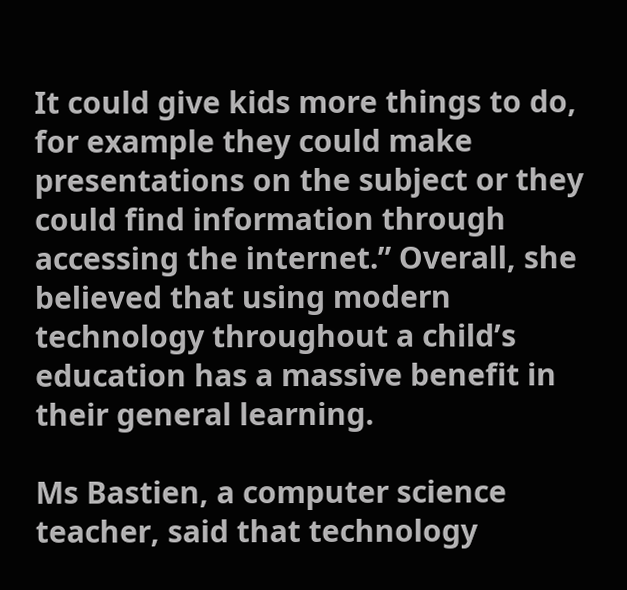It could give kids more things to do, for example they could make presentations on the subject or they could find information through accessing the internet.” Overall, she believed that using modern technology throughout a child’s education has a massive benefit in their general learning.

Ms Bastien, a computer science teacher, said that technology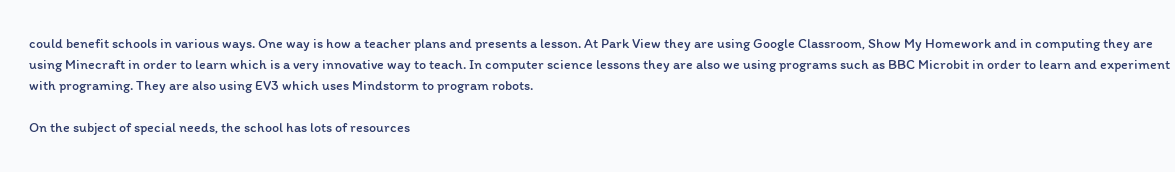could benefit schools in various ways. One way is how a teacher plans and presents a lesson. At Park View they are using Google Classroom, Show My Homework and in computing they are using Minecraft in order to learn which is a very innovative way to teach. In computer science lessons they are also we using programs such as BBC Microbit in order to learn and experiment with programing. They are also using EV3 which uses Mindstorm to program robots.

On the subject of special needs, the school has lots of resources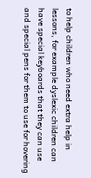to help children who need extra help in lessons, for example dyslexic children can have special keyboards that they can use and special pens for them to use for hovering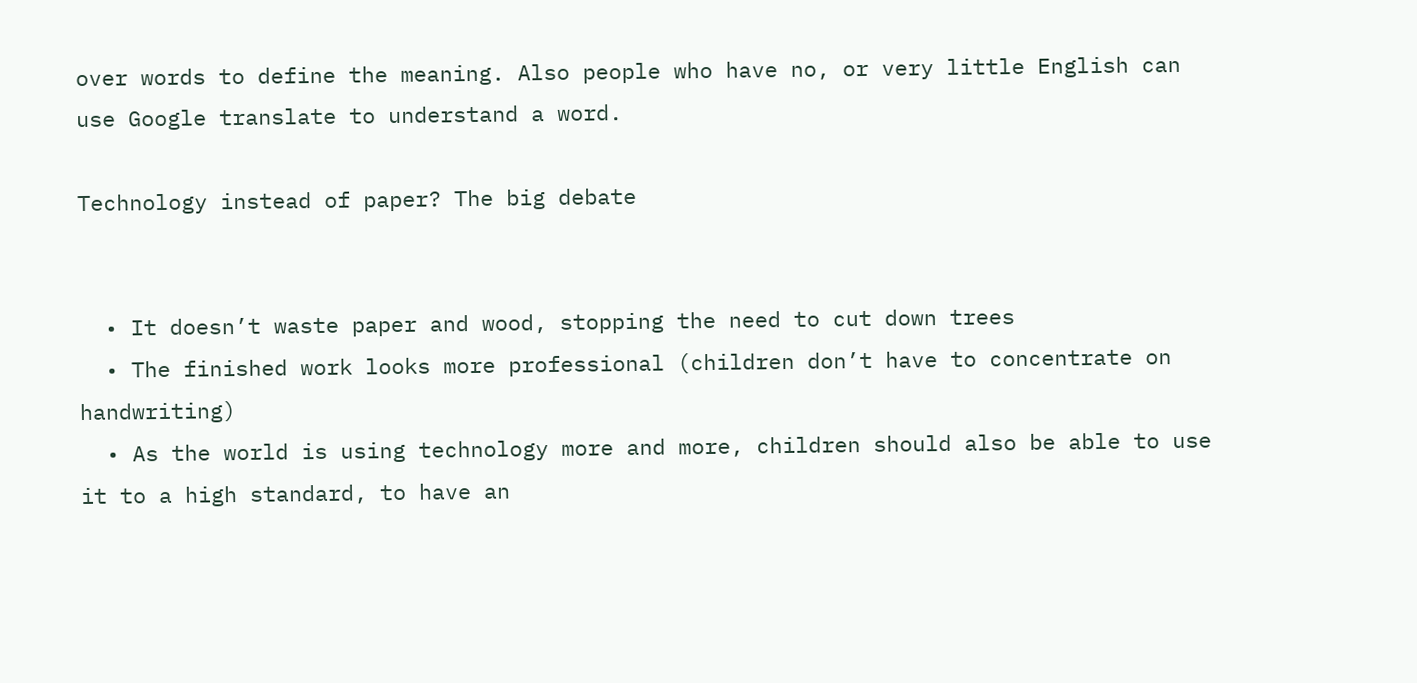over words to define the meaning. Also people who have no, or very little English can use Google translate to understand a word.

Technology instead of paper? The big debate


  • It doesn’t waste paper and wood, stopping the need to cut down trees
  • The finished work looks more professional (children don’t have to concentrate on handwriting)
  • As the world is using technology more and more, children should also be able to use it to a high standard, to have an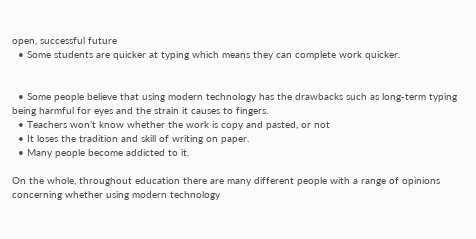open, successful future
  • Some students are quicker at typing which means they can complete work quicker.


  • Some people believe that using modern technology has the drawbacks such as long-term typing being harmful for eyes and the strain it causes to fingers.
  • Teachers won’t know whether the work is copy and pasted, or not
  • It loses the tradition and skill of writing on paper.
  • Many people become addicted to it.

On the whole, throughout education there are many different people with a range of opinions concerning whether using modern technology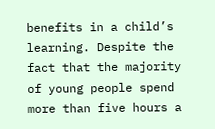benefits in a child’s learning. Despite the fact that the majority of young people spend more than five hours a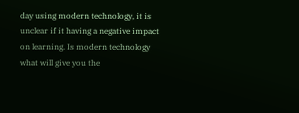day using modern technology, it is unclear if it having a negative impact on learning. Is modern technology what will give you the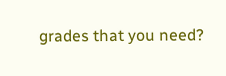grades that you need?